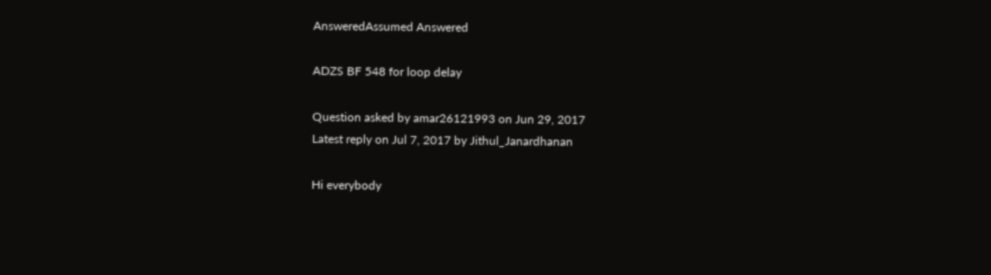AnsweredAssumed Answered

ADZS BF 548 for loop delay

Question asked by amar26121993 on Jun 29, 2017
Latest reply on Jul 7, 2017 by Jithul_Janardhanan

Hi everybody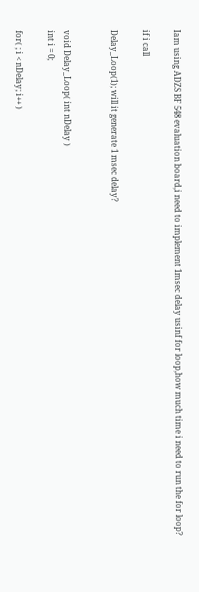Iam using ADZS BF 548 evaluation board,i need to implement 1msec delay usinf for loop,how much time i need to run the for loop?

if i call

Delay_Loop(1); will it generate 1 msec delay?


void Delay_Loop( int nDelay )
int i = 0;

for( ; i < nDelay; i++ )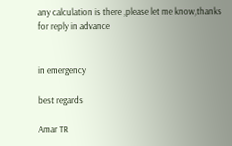any calculation is there ,please let me know,thanks for reply in advance


in emergency

best regards

Amar TR